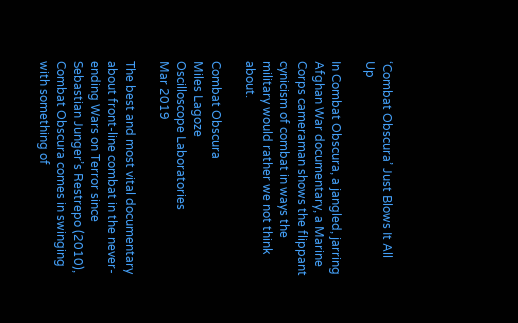‘Combat Obscura’ Just Blows It All Up

In Combat Obscura, a jangled, jarring Afghan War documentary, a Marine Corps cameraman shows the flippant cynicism of combat in ways the military would rather we not think about.

Combat Obscura
Miles Lagoze
Oscilloscope Laboratories
Mar 2019

The best and most vital documentary about front-line combat in the never-ending Wars on Terror since Sebastian Junger’s Restrepo (2010), Combat Obscura comes in swinging with something of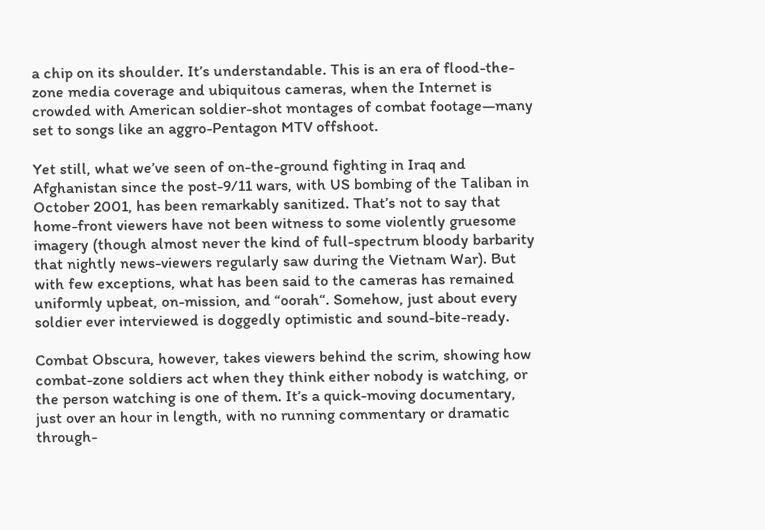a chip on its shoulder. It’s understandable. This is an era of flood-the-zone media coverage and ubiquitous cameras, when the Internet is crowded with American soldier-shot montages of combat footage—many set to songs like an aggro-Pentagon MTV offshoot.

Yet still, what we’ve seen of on-the-ground fighting in Iraq and Afghanistan since the post-9/11 wars, with US bombing of the Taliban in October 2001, has been remarkably sanitized. That’s not to say that home-front viewers have not been witness to some violently gruesome imagery (though almost never the kind of full-spectrum bloody barbarity that nightly news-viewers regularly saw during the Vietnam War). But with few exceptions, what has been said to the cameras has remained uniformly upbeat, on-mission, and “oorah“. Somehow, just about every soldier ever interviewed is doggedly optimistic and sound-bite-ready.

Combat Obscura, however, takes viewers behind the scrim, showing how combat-zone soldiers act when they think either nobody is watching, or the person watching is one of them. It’s a quick-moving documentary, just over an hour in length, with no running commentary or dramatic through-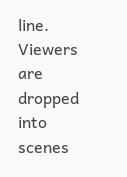line. Viewers are dropped into scenes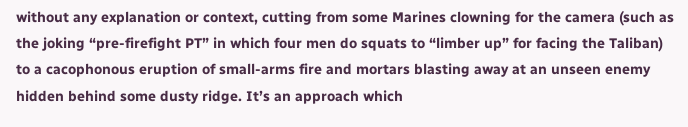without any explanation or context, cutting from some Marines clowning for the camera (such as the joking “pre-firefight PT” in which four men do squats to “limber up” for facing the Taliban) to a cacophonous eruption of small-arms fire and mortars blasting away at an unseen enemy hidden behind some dusty ridge. It’s an approach which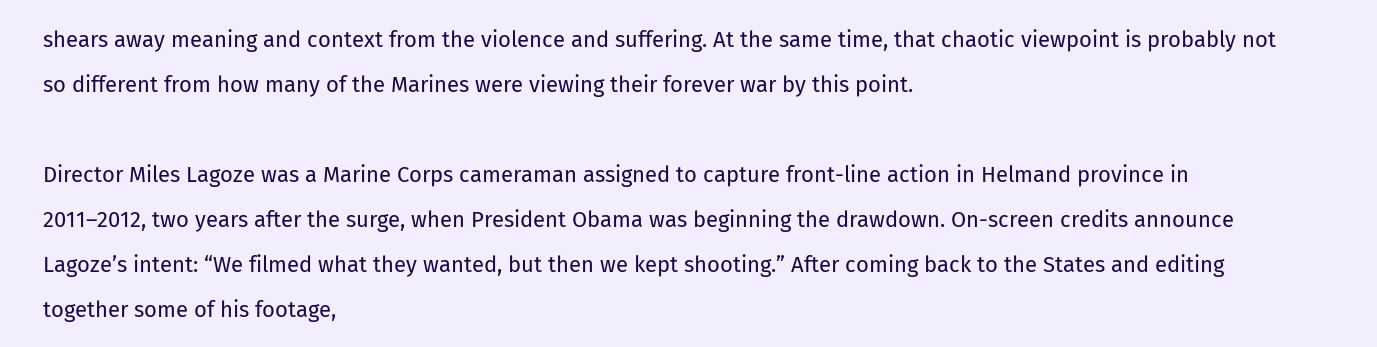shears away meaning and context from the violence and suffering. At the same time, that chaotic viewpoint is probably not so different from how many of the Marines were viewing their forever war by this point.

Director Miles Lagoze was a Marine Corps cameraman assigned to capture front-line action in Helmand province in 2011–2012, two years after the surge, when President Obama was beginning the drawdown. On-screen credits announce Lagoze’s intent: “We filmed what they wanted, but then we kept shooting.” After coming back to the States and editing together some of his footage,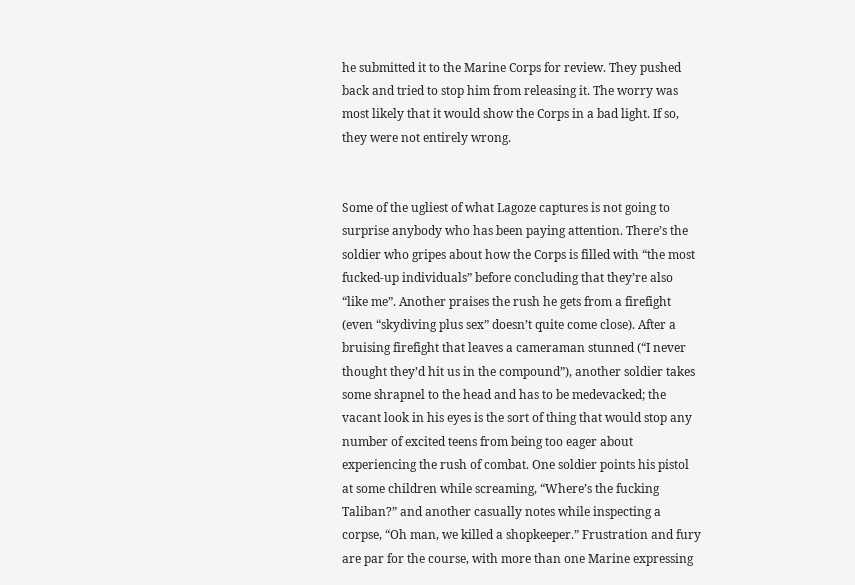he submitted it to the Marine Corps for review. They pushed back and tried to stop him from releasing it. The worry was most likely that it would show the Corps in a bad light. If so, they were not entirely wrong.


Some of the ugliest of what Lagoze captures is not going to surprise anybody who has been paying attention. There’s the soldier who gripes about how the Corps is filled with “the most fucked-up individuals” before concluding that they’re also “like me”. Another praises the rush he gets from a firefight (even “skydiving plus sex” doesn’t quite come close). After a bruising firefight that leaves a cameraman stunned (“I never thought they’d hit us in the compound”), another soldier takes some shrapnel to the head and has to be medevacked; the vacant look in his eyes is the sort of thing that would stop any number of excited teens from being too eager about experiencing the rush of combat. One soldier points his pistol at some children while screaming, “Where’s the fucking Taliban?” and another casually notes while inspecting a corpse, “Oh man, we killed a shopkeeper.” Frustration and fury are par for the course, with more than one Marine expressing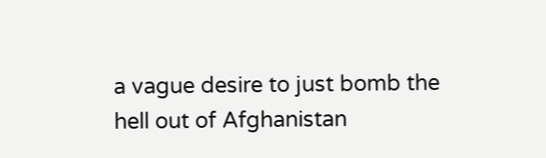a vague desire to just bomb the hell out of Afghanistan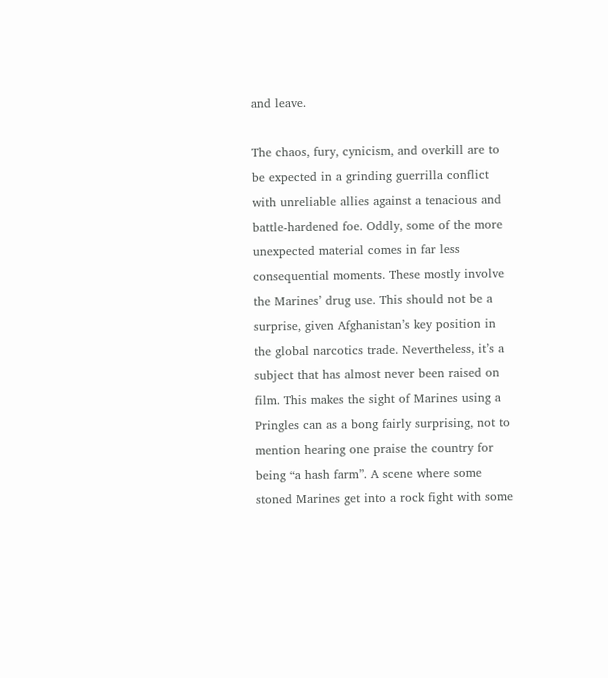and leave.

The chaos, fury, cynicism, and overkill are to be expected in a grinding guerrilla conflict with unreliable allies against a tenacious and battle-hardened foe. Oddly, some of the more unexpected material comes in far less consequential moments. These mostly involve the Marines’ drug use. This should not be a surprise, given Afghanistan’s key position in the global narcotics trade. Nevertheless, it’s a subject that has almost never been raised on film. This makes the sight of Marines using a Pringles can as a bong fairly surprising, not to mention hearing one praise the country for being “a hash farm”. A scene where some stoned Marines get into a rock fight with some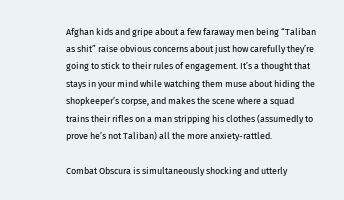Afghan kids and gripe about a few faraway men being “Taliban as shit” raise obvious concerns about just how carefully they’re going to stick to their rules of engagement. It’s a thought that stays in your mind while watching them muse about hiding the shopkeeper’s corpse, and makes the scene where a squad trains their rifles on a man stripping his clothes (assumedly to prove he’s not Taliban) all the more anxiety-rattled.

Combat Obscura is simultaneously shocking and utterly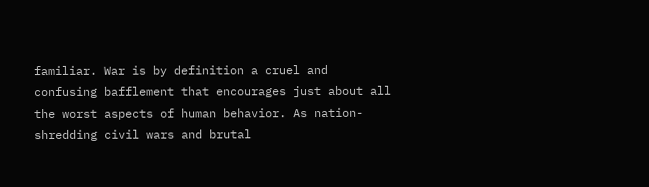familiar. War is by definition a cruel and confusing bafflement that encourages just about all the worst aspects of human behavior. As nation-shredding civil wars and brutal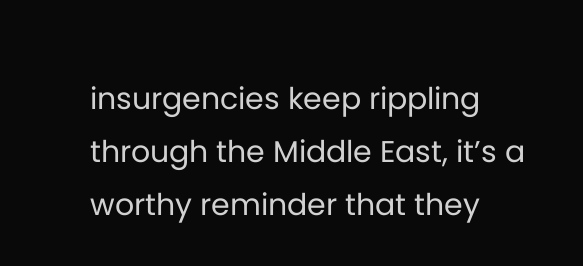insurgencies keep rippling through the Middle East, it’s a worthy reminder that they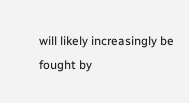will likely increasingly be fought by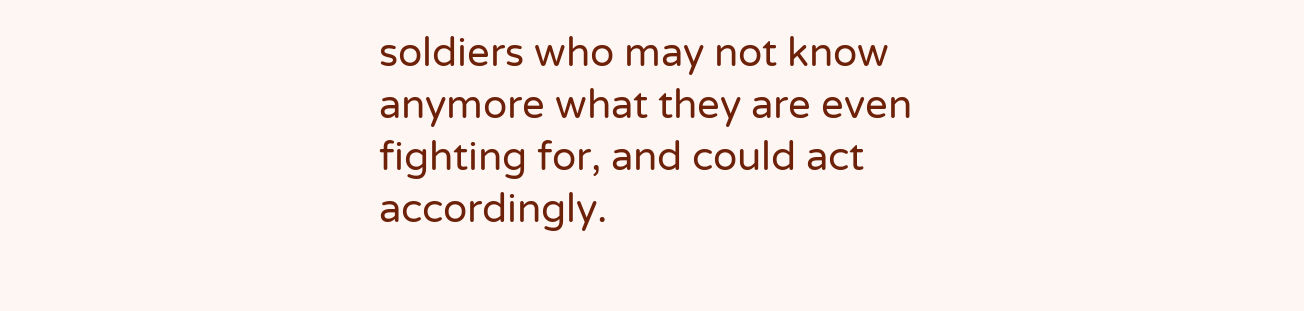soldiers who may not know anymore what they are even fighting for, and could act accordingly.